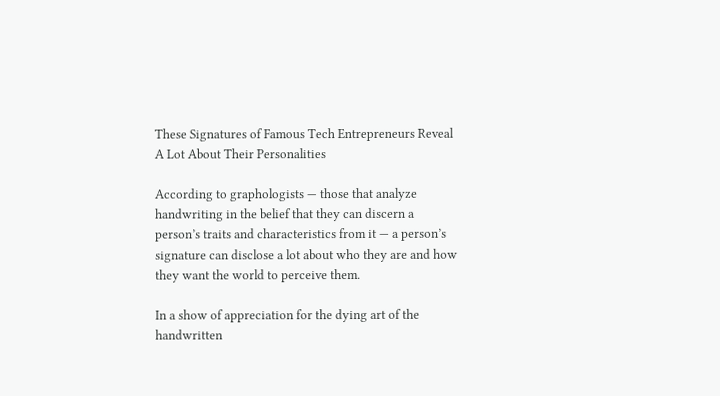These Signatures of Famous Tech Entrepreneurs Reveal A Lot About Their Personalities

According to graphologists — those that analyze handwriting in the belief that they can discern a person’s traits and characteristics from it — a person’s signature can disclose a lot about who they are and how they want the world to perceive them.

In a show of appreciation for the dying art of the handwritten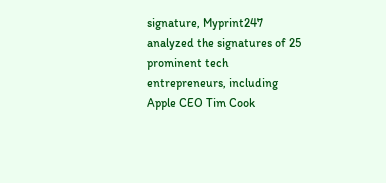signature, Myprint247 analyzed the signatures of 25 prominent tech entrepreneurs, including Apple CEO Tim Cook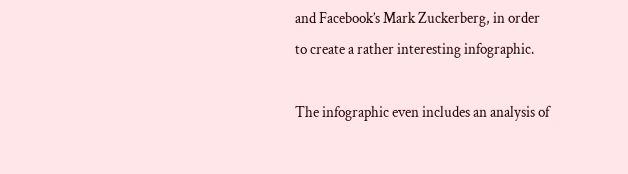and Facebook’s Mark Zuckerberg, in order to create a rather interesting infographic.

The infographic even includes an analysis of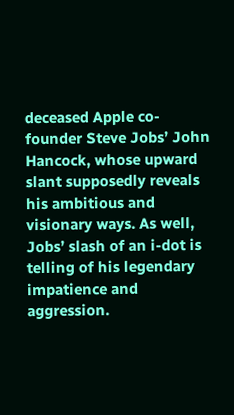deceased Apple co-founder Steve Jobs’ John Hancock, whose upward slant supposedly reveals his ambitious and visionary ways. As well, Jobs’ slash of an i-dot is telling of his legendary impatience and aggression.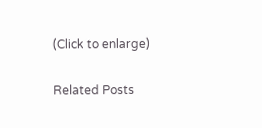(Click to enlarge)

Related Posts